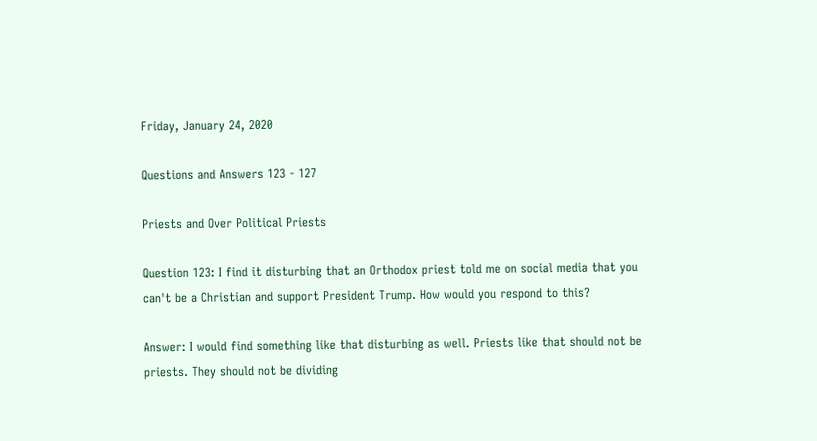Friday, January 24, 2020

Questions and Answers 123 - 127

Priests and Over Political Priests

Question 123: I find it disturbing that an Orthodox priest told me on social media that you can't be a Christian and support President Trump. How would you respond to this?

Answer: I would find something like that disturbing as well. Priests like that should not be priests. They should not be dividing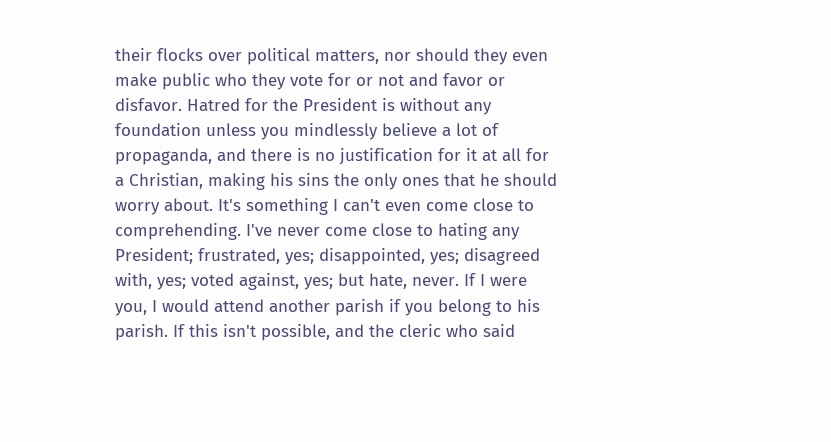their flocks over political matters, nor should they even make public who they vote for or not and favor or disfavor. Hatred for the President is without any foundation unless you mindlessly believe a lot of propaganda, and there is no justification for it at all for a Christian, making his sins the only ones that he should worry about. It's something I can't even come close to comprehending. I've never come close to hating any President; frustrated, yes; disappointed, yes; disagreed with, yes; voted against, yes; but hate, never. If I were you, I would attend another parish if you belong to his parish. If this isn't possible, and the cleric who said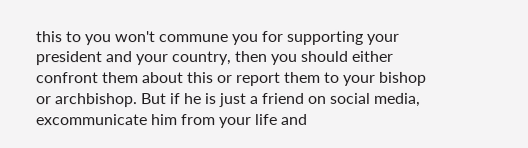this to you won't commune you for supporting your president and your country, then you should either confront them about this or report them to your bishop or archbishop. But if he is just a friend on social media, excommunicate him from your life and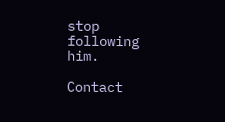stop following him.

Contact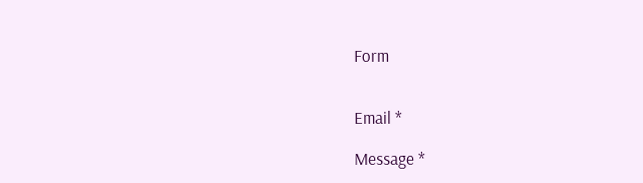Form


Email *

Message *